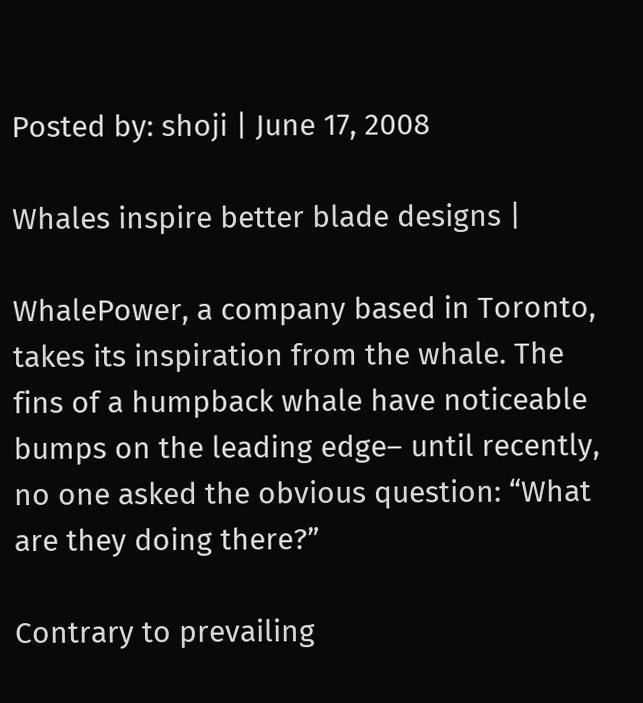Posted by: shoji | June 17, 2008

Whales inspire better blade designs |

WhalePower, a company based in Toronto, takes its inspiration from the whale. The fins of a humpback whale have noticeable bumps on the leading edge– until recently, no one asked the obvious question: “What are they doing there?”

Contrary to prevailing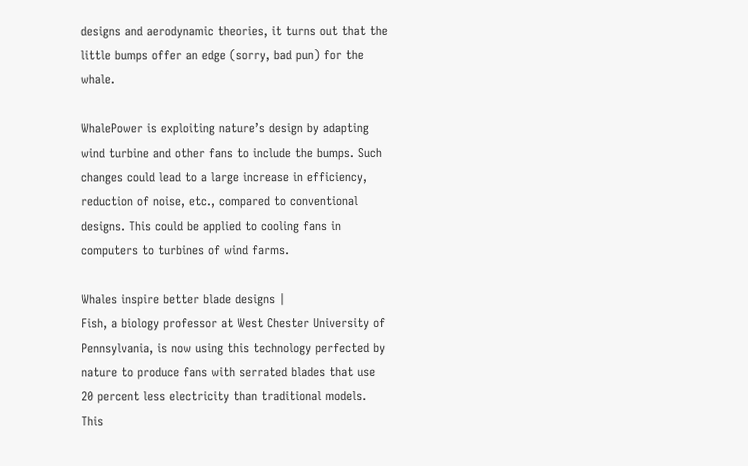designs and aerodynamic theories, it turns out that the little bumps offer an edge (sorry, bad pun) for the whale.

WhalePower is exploiting nature’s design by adapting wind turbine and other fans to include the bumps. Such changes could lead to a large increase in efficiency, reduction of noise, etc., compared to conventional designs. This could be applied to cooling fans in computers to turbines of wind farms.

Whales inspire better blade designs |
Fish, a biology professor at West Chester University of Pennsylvania, is now using this technology perfected by nature to produce fans with serrated blades that use 20 percent less electricity than traditional models. This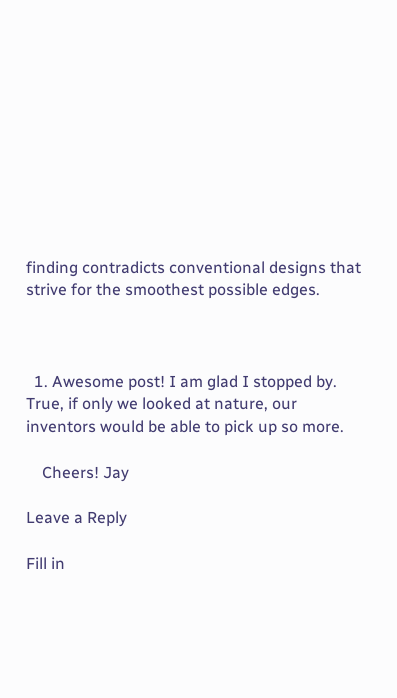finding contradicts conventional designs that strive for the smoothest possible edges.



  1. Awesome post! I am glad I stopped by. True, if only we looked at nature, our inventors would be able to pick up so more.

    Cheers! Jay

Leave a Reply

Fill in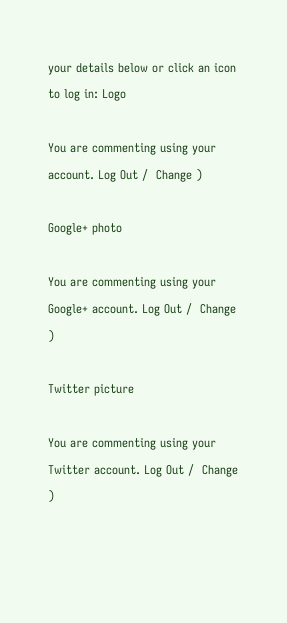your details below or click an icon to log in: Logo

You are commenting using your account. Log Out /  Change )

Google+ photo

You are commenting using your Google+ account. Log Out /  Change )

Twitter picture

You are commenting using your Twitter account. Log Out /  Change )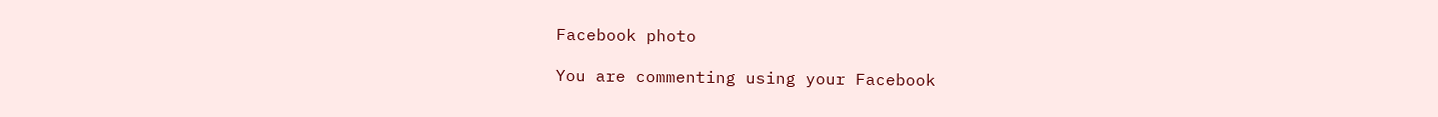Facebook photo

You are commenting using your Facebook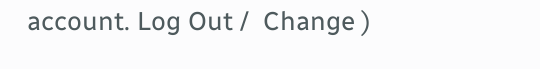account. Log Out /  Change )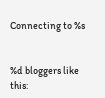Connecting to %s


%d bloggers like this: